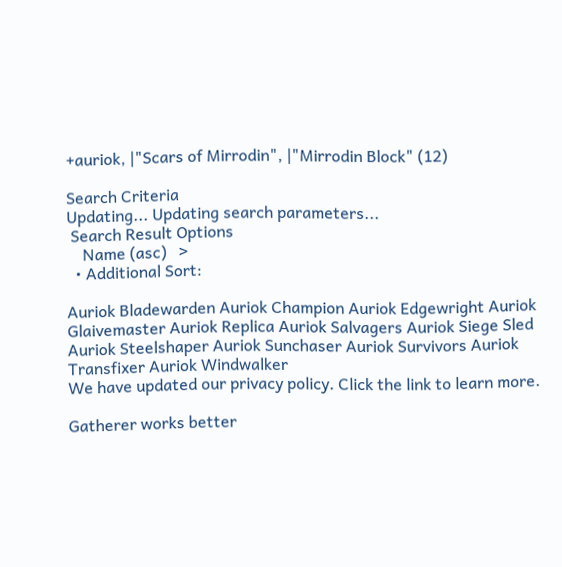+auriok, |"Scars of Mirrodin", |"Mirrodin Block" (12)

Search Criteria
Updating... Updating search parameters...
 Search Result Options
    Name (asc)   >
  • Additional Sort:

Auriok Bladewarden Auriok Champion Auriok Edgewright Auriok Glaivemaster Auriok Replica Auriok Salvagers Auriok Siege Sled Auriok Steelshaper Auriok Sunchaser Auriok Survivors Auriok Transfixer Auriok Windwalker
We have updated our privacy policy. Click the link to learn more.

Gatherer works better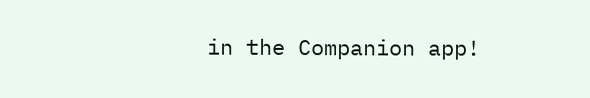in the Companion app!